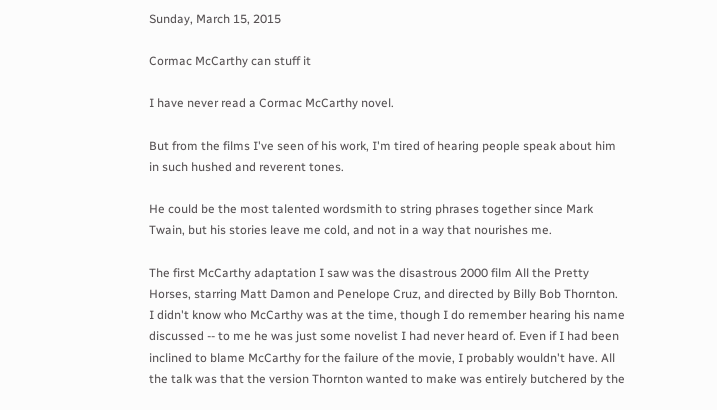Sunday, March 15, 2015

Cormac McCarthy can stuff it

I have never read a Cormac McCarthy novel.

But from the films I've seen of his work, I'm tired of hearing people speak about him in such hushed and reverent tones.

He could be the most talented wordsmith to string phrases together since Mark Twain, but his stories leave me cold, and not in a way that nourishes me.

The first McCarthy adaptation I saw was the disastrous 2000 film All the Pretty Horses, starring Matt Damon and Penelope Cruz, and directed by Billy Bob Thornton. I didn't know who McCarthy was at the time, though I do remember hearing his name discussed -- to me he was just some novelist I had never heard of. Even if I had been inclined to blame McCarthy for the failure of the movie, I probably wouldn't have. All the talk was that the version Thornton wanted to make was entirely butchered by the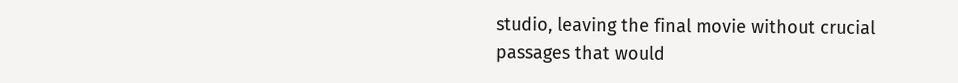studio, leaving the final movie without crucial passages that would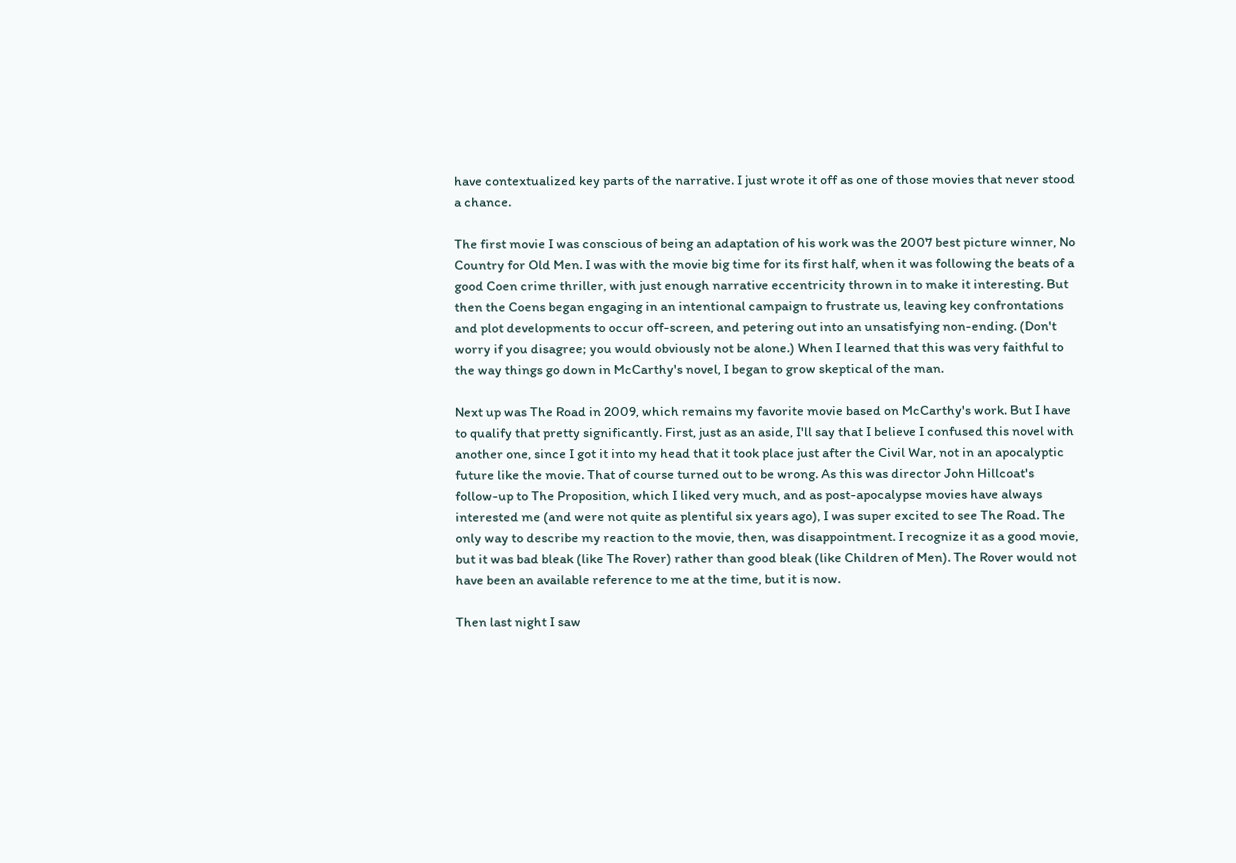have contextualized key parts of the narrative. I just wrote it off as one of those movies that never stood a chance.

The first movie I was conscious of being an adaptation of his work was the 2007 best picture winner, No Country for Old Men. I was with the movie big time for its first half, when it was following the beats of a good Coen crime thriller, with just enough narrative eccentricity thrown in to make it interesting. But then the Coens began engaging in an intentional campaign to frustrate us, leaving key confrontations and plot developments to occur off-screen, and petering out into an unsatisfying non-ending. (Don't worry if you disagree; you would obviously not be alone.) When I learned that this was very faithful to the way things go down in McCarthy's novel, I began to grow skeptical of the man.

Next up was The Road in 2009, which remains my favorite movie based on McCarthy's work. But I have to qualify that pretty significantly. First, just as an aside, I'll say that I believe I confused this novel with another one, since I got it into my head that it took place just after the Civil War, not in an apocalyptic future like the movie. That of course turned out to be wrong. As this was director John Hillcoat's follow-up to The Proposition, which I liked very much, and as post-apocalypse movies have always interested me (and were not quite as plentiful six years ago), I was super excited to see The Road. The only way to describe my reaction to the movie, then, was disappointment. I recognize it as a good movie, but it was bad bleak (like The Rover) rather than good bleak (like Children of Men). The Rover would not have been an available reference to me at the time, but it is now.

Then last night I saw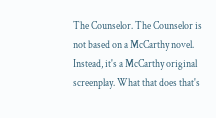The Counselor. The Counselor is not based on a McCarthy novel. Instead, it's a McCarthy original screenplay. What that does that's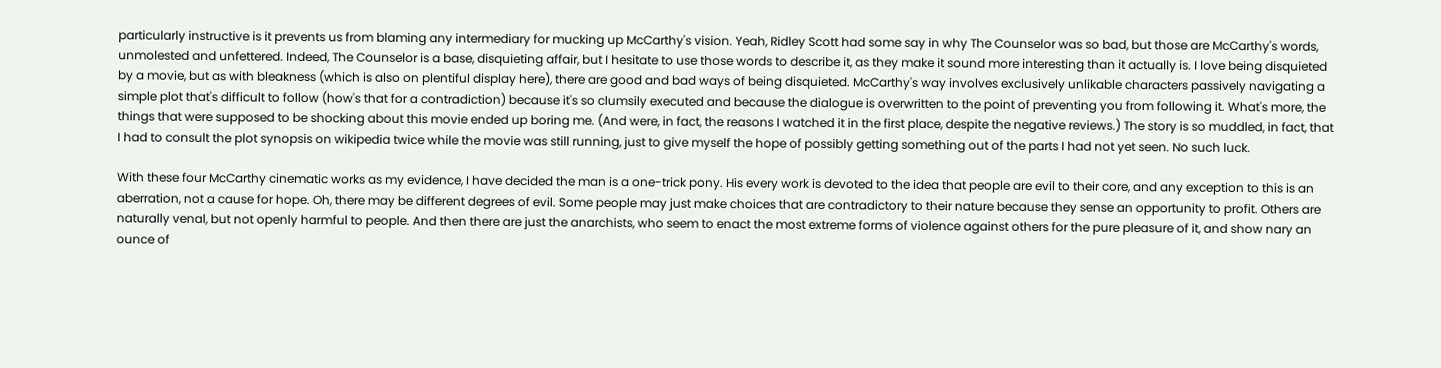particularly instructive is it prevents us from blaming any intermediary for mucking up McCarthy's vision. Yeah, Ridley Scott had some say in why The Counselor was so bad, but those are McCarthy's words, unmolested and unfettered. Indeed, The Counselor is a base, disquieting affair, but I hesitate to use those words to describe it, as they make it sound more interesting than it actually is. I love being disquieted by a movie, but as with bleakness (which is also on plentiful display here), there are good and bad ways of being disquieted. McCarthy's way involves exclusively unlikable characters passively navigating a simple plot that's difficult to follow (how's that for a contradiction) because it's so clumsily executed and because the dialogue is overwritten to the point of preventing you from following it. What's more, the things that were supposed to be shocking about this movie ended up boring me. (And were, in fact, the reasons I watched it in the first place, despite the negative reviews.) The story is so muddled, in fact, that I had to consult the plot synopsis on wikipedia twice while the movie was still running, just to give myself the hope of possibly getting something out of the parts I had not yet seen. No such luck.

With these four McCarthy cinematic works as my evidence, I have decided the man is a one-trick pony. His every work is devoted to the idea that people are evil to their core, and any exception to this is an aberration, not a cause for hope. Oh, there may be different degrees of evil. Some people may just make choices that are contradictory to their nature because they sense an opportunity to profit. Others are naturally venal, but not openly harmful to people. And then there are just the anarchists, who seem to enact the most extreme forms of violence against others for the pure pleasure of it, and show nary an ounce of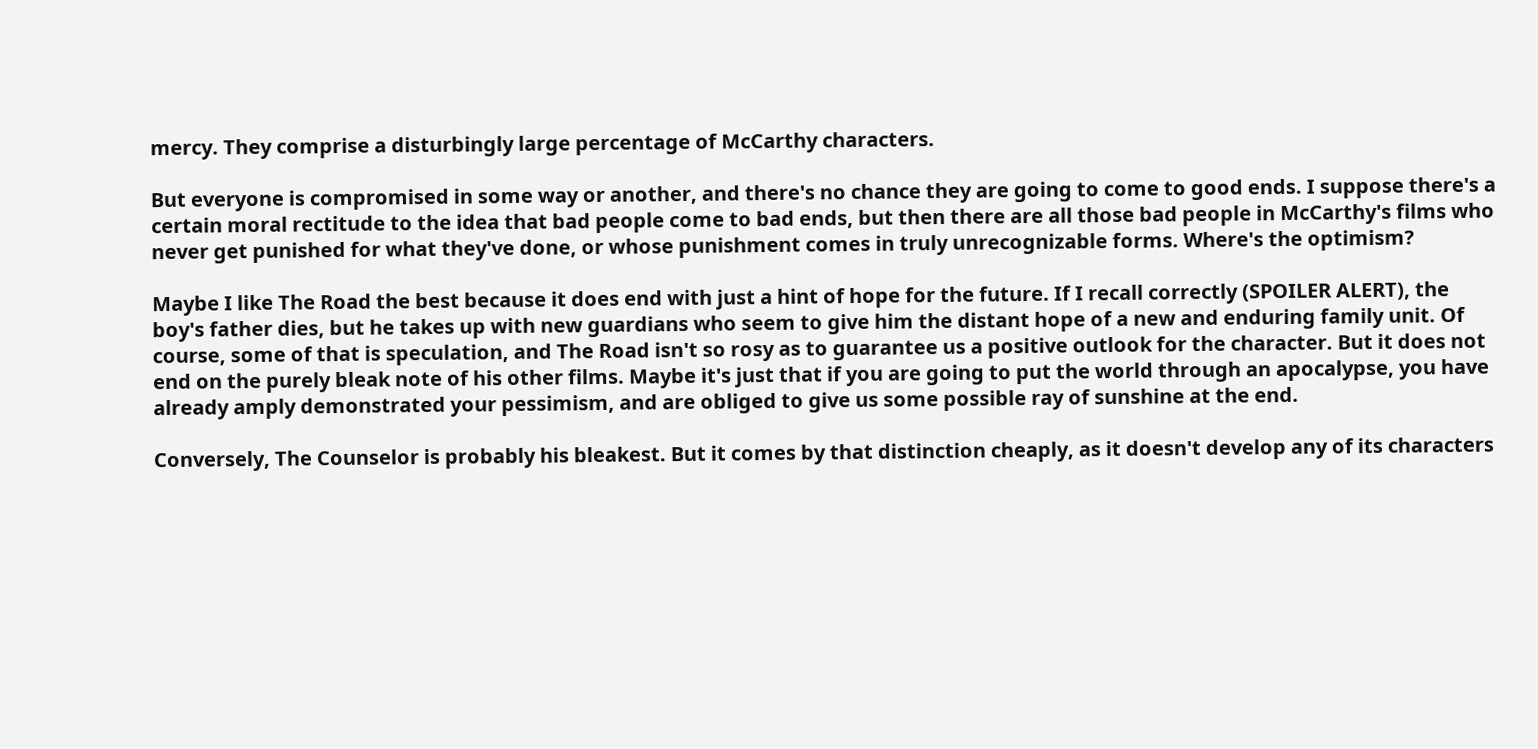mercy. They comprise a disturbingly large percentage of McCarthy characters.

But everyone is compromised in some way or another, and there's no chance they are going to come to good ends. I suppose there's a certain moral rectitude to the idea that bad people come to bad ends, but then there are all those bad people in McCarthy's films who never get punished for what they've done, or whose punishment comes in truly unrecognizable forms. Where's the optimism?

Maybe I like The Road the best because it does end with just a hint of hope for the future. If I recall correctly (SPOILER ALERT), the boy's father dies, but he takes up with new guardians who seem to give him the distant hope of a new and enduring family unit. Of course, some of that is speculation, and The Road isn't so rosy as to guarantee us a positive outlook for the character. But it does not end on the purely bleak note of his other films. Maybe it's just that if you are going to put the world through an apocalypse, you have already amply demonstrated your pessimism, and are obliged to give us some possible ray of sunshine at the end.

Conversely, The Counselor is probably his bleakest. But it comes by that distinction cheaply, as it doesn't develop any of its characters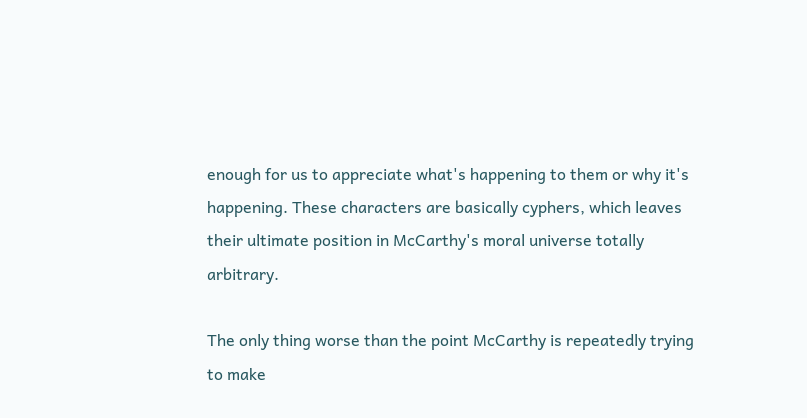enough for us to appreciate what's happening to them or why it's happening. These characters are basically cyphers, which leaves their ultimate position in McCarthy's moral universe totally arbitrary.

The only thing worse than the point McCarthy is repeatedly trying to make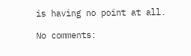is having no point at all.

No comments: